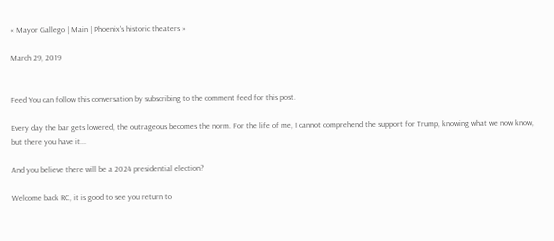« Mayor Gallego | Main | Phoenix's historic theaters »

March 29, 2019


Feed You can follow this conversation by subscribing to the comment feed for this post.

Every day the bar gets lowered, the outrageous becomes the norm. For the life of me, I cannot comprehend the support for Trump, knowing what we now know, but there you have it...

And you believe there will be a 2024 presidential election?

Welcome back RC, it is good to see you return to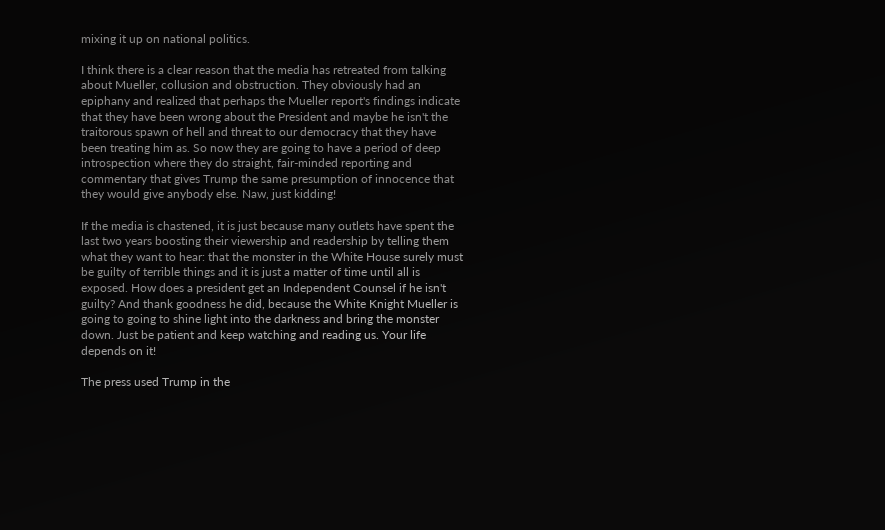mixing it up on national politics.

I think there is a clear reason that the media has retreated from talking about Mueller, collusion and obstruction. They obviously had an epiphany and realized that perhaps the Mueller report's findings indicate that they have been wrong about the President and maybe he isn't the traitorous spawn of hell and threat to our democracy that they have been treating him as. So now they are going to have a period of deep introspection where they do straight, fair-minded reporting and commentary that gives Trump the same presumption of innocence that they would give anybody else. Naw, just kidding!

If the media is chastened, it is just because many outlets have spent the last two years boosting their viewership and readership by telling them what they want to hear: that the monster in the White House surely must be guilty of terrible things and it is just a matter of time until all is exposed. How does a president get an Independent Counsel if he isn't guilty? And thank goodness he did, because the White Knight Mueller is going to going to shine light into the darkness and bring the monster down. Just be patient and keep watching and reading us. Your life depends on it!

The press used Trump in the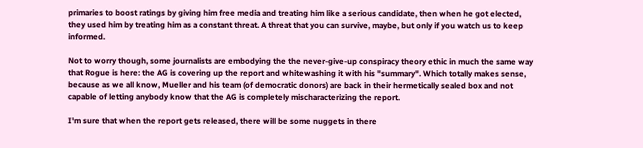primaries to boost ratings by giving him free media and treating him like a serious candidate, then when he got elected, they used him by treating him as a constant threat. A threat that you can survive, maybe, but only if you watch us to keep informed.

Not to worry though, some journalists are embodying the the never-give-up conspiracy theory ethic in much the same way that Rogue is here: the AG is covering up the report and whitewashing it with his "summary". Which totally makes sense, because as we all know, Mueller and his team (of democratic donors) are back in their hermetically sealed box and not capable of letting anybody know that the AG is completely mischaracterizing the report.

I'm sure that when the report gets released, there will be some nuggets in there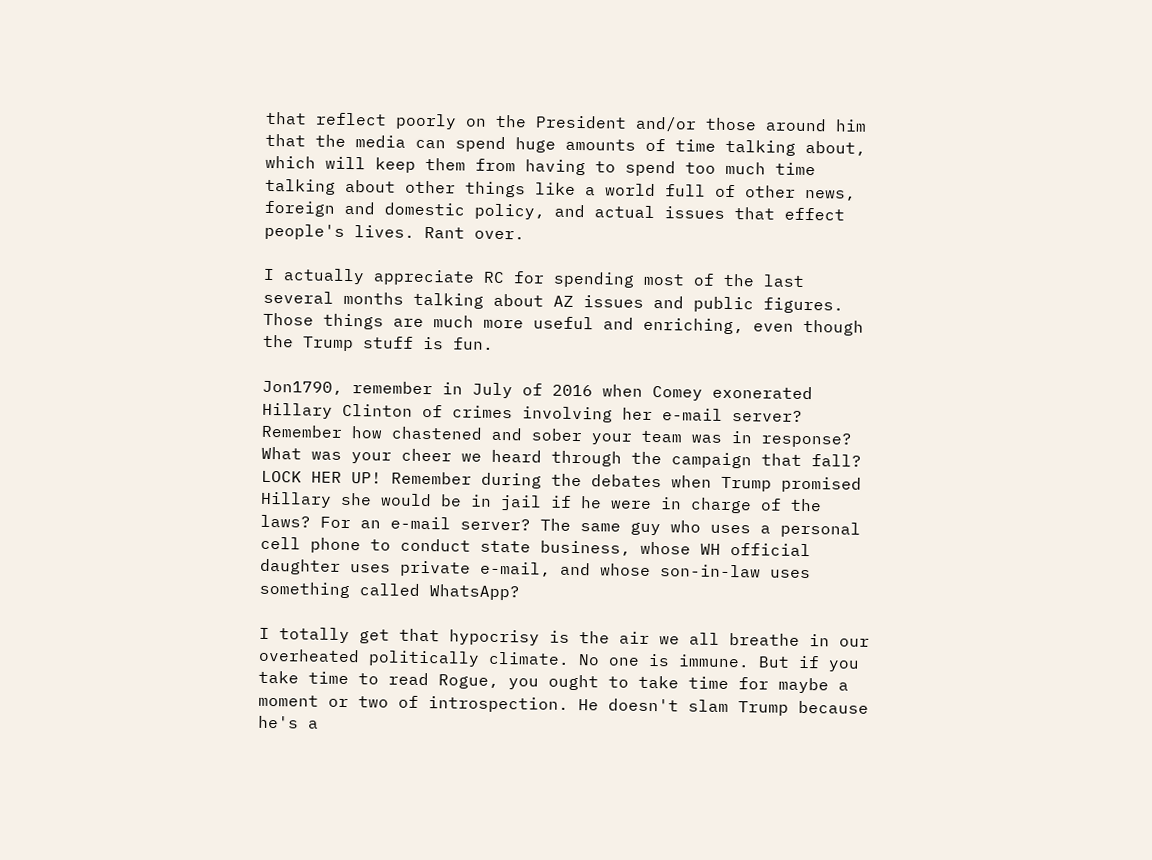that reflect poorly on the President and/or those around him that the media can spend huge amounts of time talking about, which will keep them from having to spend too much time talking about other things like a world full of other news, foreign and domestic policy, and actual issues that effect people's lives. Rant over.

I actually appreciate RC for spending most of the last several months talking about AZ issues and public figures. Those things are much more useful and enriching, even though the Trump stuff is fun.

Jon1790, remember in July of 2016 when Comey exonerated Hillary Clinton of crimes involving her e-mail server? Remember how chastened and sober your team was in response? What was your cheer we heard through the campaign that fall? LOCK HER UP! Remember during the debates when Trump promised Hillary she would be in jail if he were in charge of the laws? For an e-mail server? The same guy who uses a personal cell phone to conduct state business, whose WH official daughter uses private e-mail, and whose son-in-law uses something called WhatsApp?

I totally get that hypocrisy is the air we all breathe in our overheated politically climate. No one is immune. But if you take time to read Rogue, you ought to take time for maybe a moment or two of introspection. He doesn't slam Trump because he's a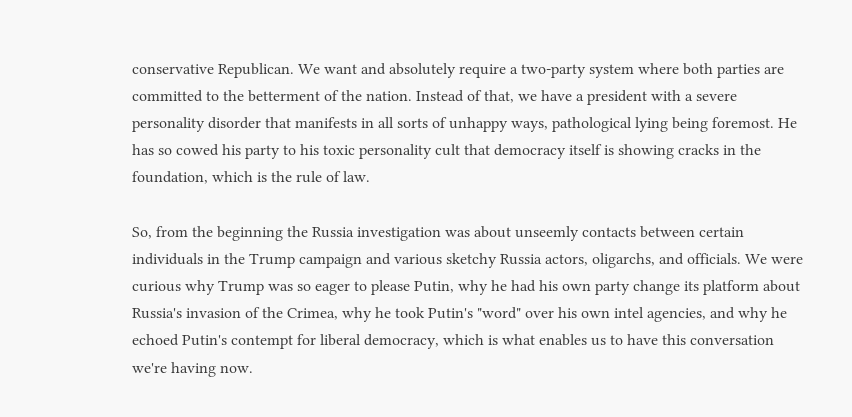conservative Republican. We want and absolutely require a two-party system where both parties are committed to the betterment of the nation. Instead of that, we have a president with a severe personality disorder that manifests in all sorts of unhappy ways, pathological lying being foremost. He has so cowed his party to his toxic personality cult that democracy itself is showing cracks in the foundation, which is the rule of law.

So, from the beginning the Russia investigation was about unseemly contacts between certain individuals in the Trump campaign and various sketchy Russia actors, oligarchs, and officials. We were curious why Trump was so eager to please Putin, why he had his own party change its platform about Russia's invasion of the Crimea, why he took Putin's "word" over his own intel agencies, and why he echoed Putin's contempt for liberal democracy, which is what enables us to have this conversation we're having now.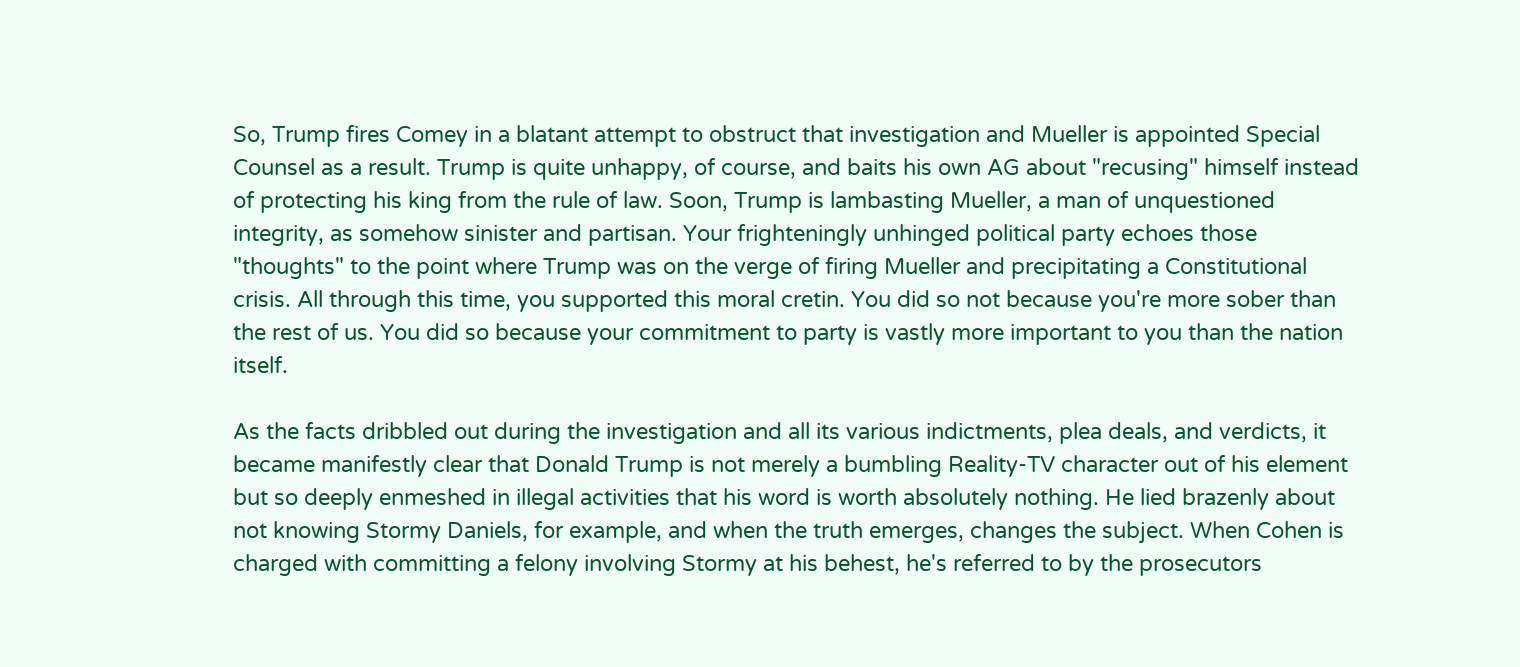So, Trump fires Comey in a blatant attempt to obstruct that investigation and Mueller is appointed Special Counsel as a result. Trump is quite unhappy, of course, and baits his own AG about "recusing" himself instead of protecting his king from the rule of law. Soon, Trump is lambasting Mueller, a man of unquestioned integrity, as somehow sinister and partisan. Your frighteningly unhinged political party echoes those "thoughts" to the point where Trump was on the verge of firing Mueller and precipitating a Constitutional crisis. All through this time, you supported this moral cretin. You did so not because you're more sober than the rest of us. You did so because your commitment to party is vastly more important to you than the nation itself.

As the facts dribbled out during the investigation and all its various indictments, plea deals, and verdicts, it became manifestly clear that Donald Trump is not merely a bumbling Reality-TV character out of his element but so deeply enmeshed in illegal activities that his word is worth absolutely nothing. He lied brazenly about not knowing Stormy Daniels, for example, and when the truth emerges, changes the subject. When Cohen is charged with committing a felony involving Stormy at his behest, he's referred to by the prosecutors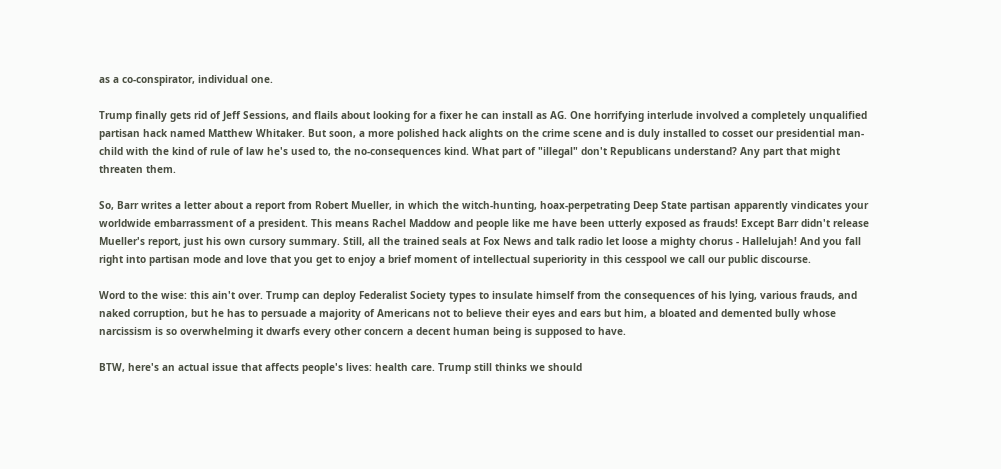as a co-conspirator, individual one.

Trump finally gets rid of Jeff Sessions, and flails about looking for a fixer he can install as AG. One horrifying interlude involved a completely unqualified partisan hack named Matthew Whitaker. But soon, a more polished hack alights on the crime scene and is duly installed to cosset our presidential man-child with the kind of rule of law he's used to, the no-consequences kind. What part of "illegal" don't Republicans understand? Any part that might threaten them.

So, Barr writes a letter about a report from Robert Mueller, in which the witch-hunting, hoax-perpetrating Deep State partisan apparently vindicates your worldwide embarrassment of a president. This means Rachel Maddow and people like me have been utterly exposed as frauds! Except Barr didn't release Mueller's report, just his own cursory summary. Still, all the trained seals at Fox News and talk radio let loose a mighty chorus - Hallelujah! And you fall right into partisan mode and love that you get to enjoy a brief moment of intellectual superiority in this cesspool we call our public discourse.

Word to the wise: this ain't over. Trump can deploy Federalist Society types to insulate himself from the consequences of his lying, various frauds, and naked corruption, but he has to persuade a majority of Americans not to believe their eyes and ears but him, a bloated and demented bully whose narcissism is so overwhelming it dwarfs every other concern a decent human being is supposed to have.

BTW, here's an actual issue that affects people's lives: health care. Trump still thinks we should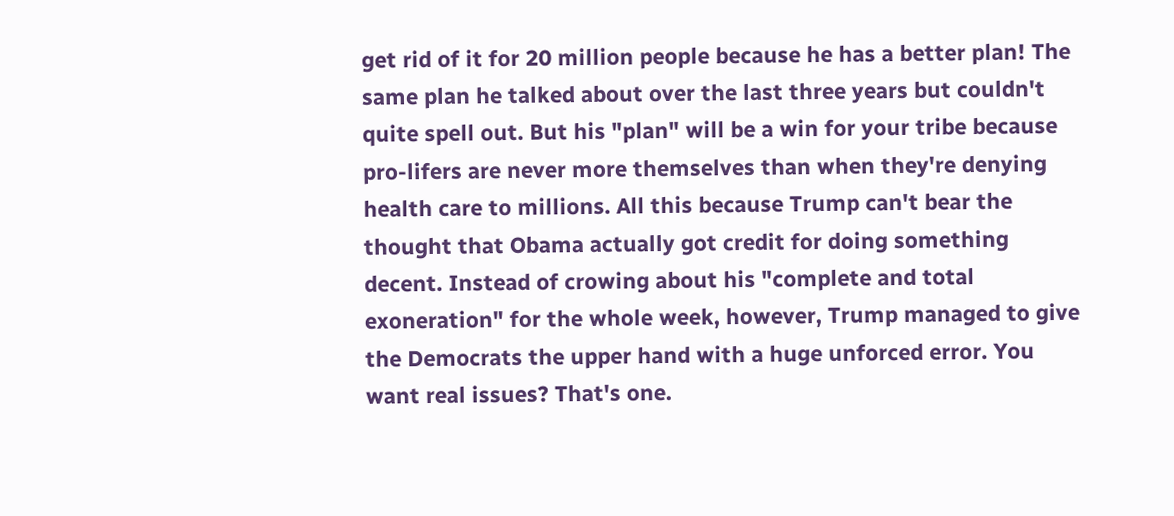get rid of it for 20 million people because he has a better plan! The same plan he talked about over the last three years but couldn't quite spell out. But his "plan" will be a win for your tribe because pro-lifers are never more themselves than when they're denying health care to millions. All this because Trump can't bear the thought that Obama actually got credit for doing something decent. Instead of crowing about his "complete and total exoneration" for the whole week, however, Trump managed to give the Democrats the upper hand with a huge unforced error. You want real issues? That's one.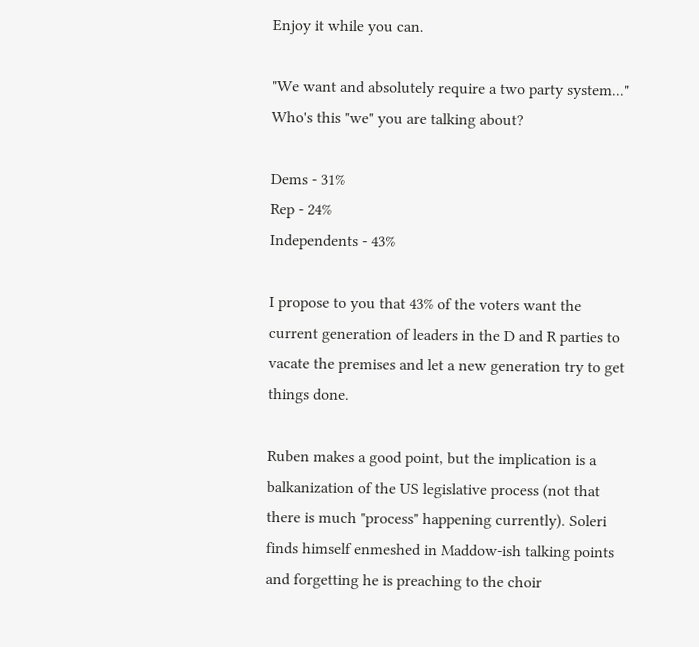Enjoy it while you can.

"We want and absolutely require a two party system..." Who's this "we" you are talking about?

Dems - 31%
Rep - 24%
Independents - 43%

I propose to you that 43% of the voters want the current generation of leaders in the D and R parties to vacate the premises and let a new generation try to get things done.

Ruben makes a good point, but the implication is a balkanization of the US legislative process (not that there is much "process" happening currently). Soleri finds himself enmeshed in Maddow-ish talking points and forgetting he is preaching to the choir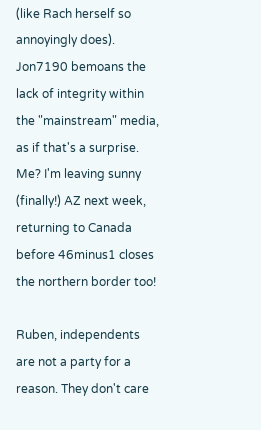(like Rach herself so annoyingly does). Jon7190 bemoans the lack of integrity within the "mainstream" media, as if that's a surprise. Me? I'm leaving sunny (finally!) AZ next week, returning to Canada before 46minus1 closes the northern border too!

Ruben, independents are not a party for a reason. They don't care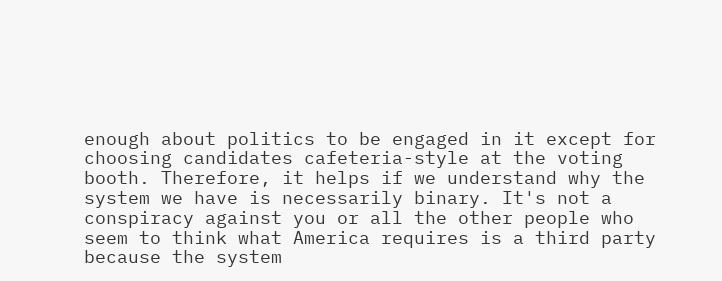enough about politics to be engaged in it except for choosing candidates cafeteria-style at the voting booth. Therefore, it helps if we understand why the system we have is necessarily binary. It's not a conspiracy against you or all the other people who seem to think what America requires is a third party because the system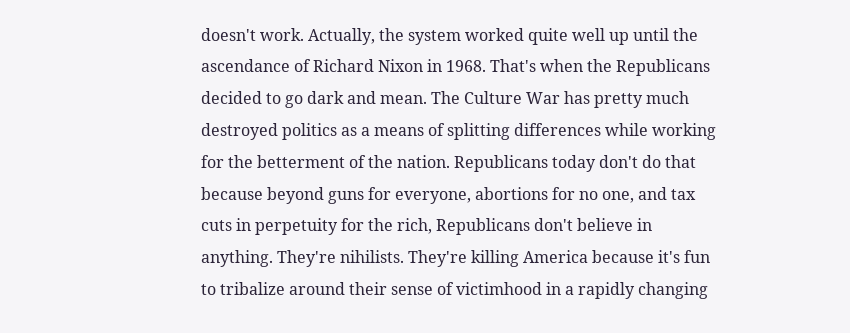doesn't work. Actually, the system worked quite well up until the ascendance of Richard Nixon in 1968. That's when the Republicans decided to go dark and mean. The Culture War has pretty much destroyed politics as a means of splitting differences while working for the betterment of the nation. Republicans today don't do that because beyond guns for everyone, abortions for no one, and tax cuts in perpetuity for the rich, Republicans don't believe in anything. They're nihilists. They're killing America because it's fun to tribalize around their sense of victimhood in a rapidly changing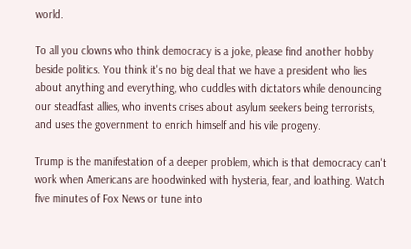world.

To all you clowns who think democracy is a joke, please find another hobby beside politics. You think it's no big deal that we have a president who lies about anything and everything, who cuddles with dictators while denouncing our steadfast allies, who invents crises about asylum seekers being terrorists, and uses the government to enrich himself and his vile progeny.

Trump is the manifestation of a deeper problem, which is that democracy can't work when Americans are hoodwinked with hysteria, fear, and loathing. Watch five minutes of Fox News or tune into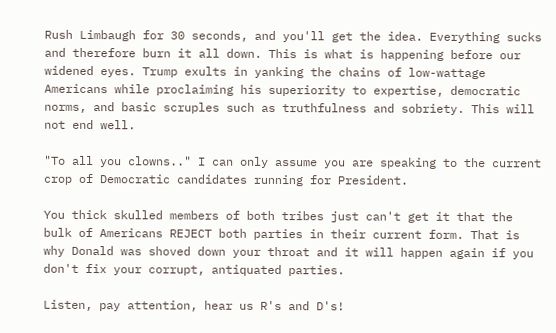Rush Limbaugh for 30 seconds, and you'll get the idea. Everything sucks and therefore burn it all down. This is what is happening before our widened eyes. Trump exults in yanking the chains of low-wattage Americans while proclaiming his superiority to expertise, democratic norms, and basic scruples such as truthfulness and sobriety. This will not end well.

"To all you clowns.." I can only assume you are speaking to the current crop of Democratic candidates running for President.

You thick skulled members of both tribes just can't get it that the bulk of Americans REJECT both parties in their current form. That is why Donald was shoved down your throat and it will happen again if you don't fix your corrupt, antiquated parties.

Listen, pay attention, hear us R's and D's!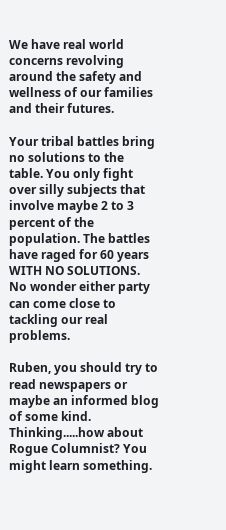We have real world concerns revolving around the safety and wellness of our families and their futures.

Your tribal battles bring no solutions to the table. You only fight over silly subjects that involve maybe 2 to 3 percent of the population. The battles have raged for 60 years WITH NO SOLUTIONS. No wonder either party can come close to tackling our real problems.

Ruben, you should try to read newspapers or maybe an informed blog of some kind. Thinking.....how about Rogue Columnist? You might learn something.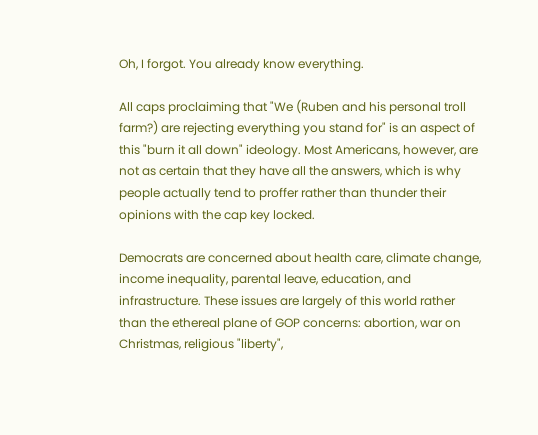Oh, I forgot. You already know everything.

All caps proclaiming that "We (Ruben and his personal troll farm?) are rejecting everything you stand for" is an aspect of this "burn it all down" ideology. Most Americans, however, are not as certain that they have all the answers, which is why people actually tend to proffer rather than thunder their opinions with the cap key locked.

Democrats are concerned about health care, climate change, income inequality, parental leave, education, and infrastructure. These issues are largely of this world rather than the ethereal plane of GOP concerns: abortion, war on Christmas, religious "liberty",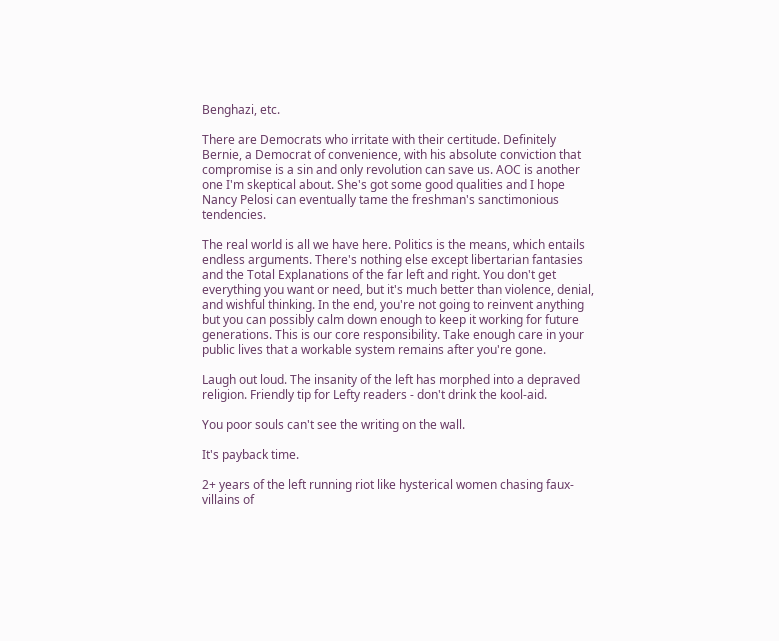Benghazi, etc.

There are Democrats who irritate with their certitude. Definitely Bernie, a Democrat of convenience, with his absolute conviction that compromise is a sin and only revolution can save us. AOC is another one I'm skeptical about. She's got some good qualities and I hope Nancy Pelosi can eventually tame the freshman's sanctimonious tendencies.

The real world is all we have here. Politics is the means, which entails endless arguments. There's nothing else except libertarian fantasies and the Total Explanations of the far left and right. You don't get everything you want or need, but it's much better than violence, denial, and wishful thinking. In the end, you're not going to reinvent anything but you can possibly calm down enough to keep it working for future generations. This is our core responsibility. Take enough care in your public lives that a workable system remains after you're gone.

Laugh out loud. The insanity of the left has morphed into a depraved religion. Friendly tip for Lefty readers - don't drink the kool-aid.

You poor souls can't see the writing on the wall.

It's payback time.

2+ years of the left running riot like hysterical women chasing faux-villains of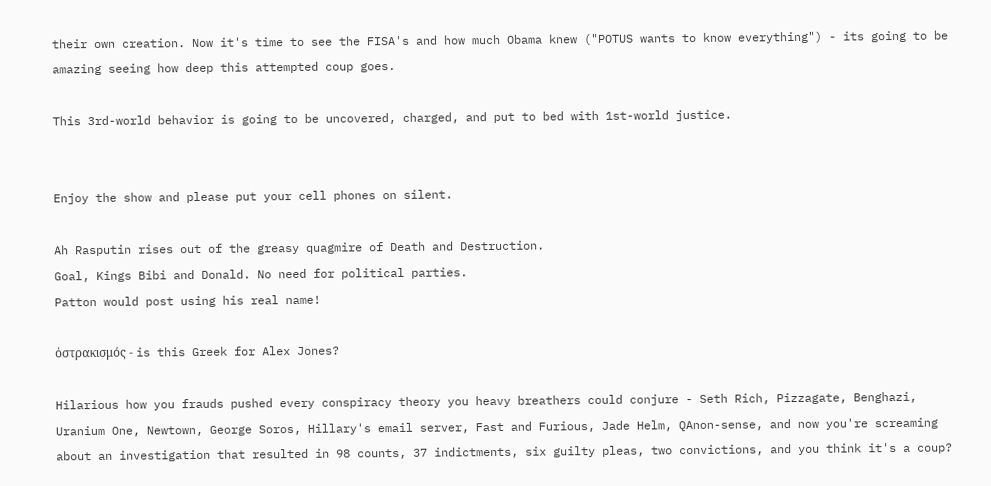their own creation. Now it's time to see the FISA's and how much Obama knew ("POTUS wants to know everything") - its going to be amazing seeing how deep this attempted coup goes.

This 3rd-world behavior is going to be uncovered, charged, and put to bed with 1st-world justice.


Enjoy the show and please put your cell phones on silent.

Ah Rasputin rises out of the greasy quagmire of Death and Destruction.
Goal, Kings Bibi and Donald. No need for political parties.
Patton would post using his real name!

ὀστρακισμός - is this Greek for Alex Jones?

Hilarious how you frauds pushed every conspiracy theory you heavy breathers could conjure - Seth Rich, Pizzagate, Benghazi, Uranium One, Newtown, George Soros, Hillary's email server, Fast and Furious, Jade Helm, QAnon-sense, and now you're screaming about an investigation that resulted in 98 counts, 37 indictments, six guilty pleas, two convictions, and you think it's a coup?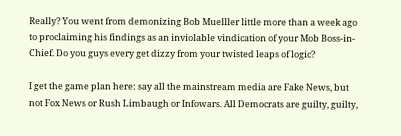Really? You went from demonizing Bob Muelller little more than a week ago to proclaiming his findings as an inviolable vindication of your Mob Boss-in-Chief. Do you guys every get dizzy from your twisted leaps of logic?

I get the game plan here: say all the mainstream media are Fake News, but not Fox News or Rush Limbaugh or Infowars. All Democrats are guilty, guilty,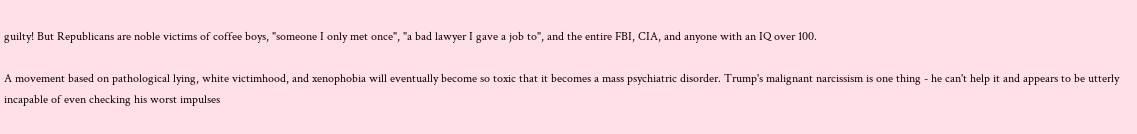guilty! But Republicans are noble victims of coffee boys, "someone I only met once", "a bad lawyer I gave a job to", and the entire FBI, CIA, and anyone with an IQ over 100.

A movement based on pathological lying, white victimhood, and xenophobia will eventually become so toxic that it becomes a mass psychiatric disorder. Trump's malignant narcissism is one thing - he can't help it and appears to be utterly incapable of even checking his worst impulses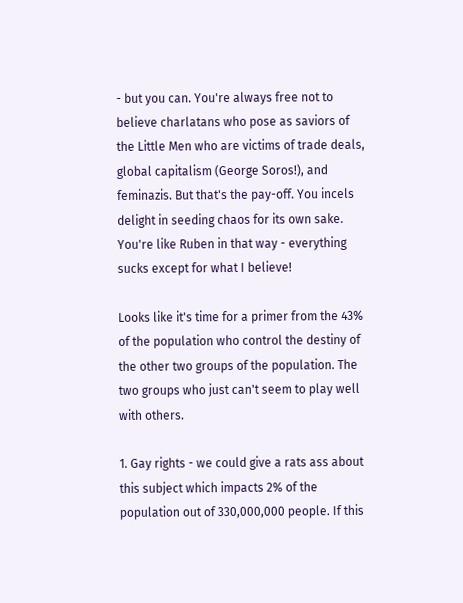- but you can. You're always free not to believe charlatans who pose as saviors of the Little Men who are victims of trade deals, global capitalism (George Soros!), and feminazis. But that's the pay-off. You incels delight in seeding chaos for its own sake. You're like Ruben in that way - everything sucks except for what I believe!

Looks like it's time for a primer from the 43% of the population who control the destiny of the other two groups of the population. The two groups who just can't seem to play well with others.

1. Gay rights - we could give a rats ass about this subject which impacts 2% of the population out of 330,000,000 people. If this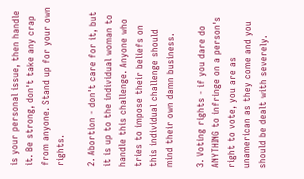is your personal issue, then handle it. Be strong, don't take any crap from anyone. Stand up for your own rights.

2. Abortion - don't care for it, but it is up to the individual woman to handle this challenge. Anyone who tries to impose their beliefs on this individual challenge should mind their own damn business.

3. Voting rights - if you dare do ANYTHING to infringe on a person's right to vote, you are as unamerican as they come and you should be dealt with severely.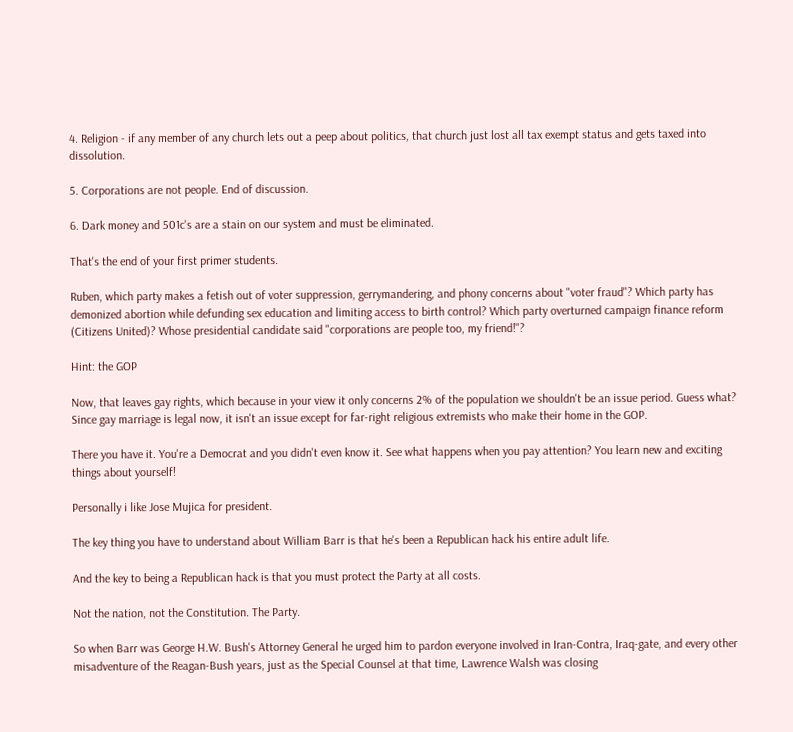4. Religion - if any member of any church lets out a peep about politics, that church just lost all tax exempt status and gets taxed into dissolution.

5. Corporations are not people. End of discussion.

6. Dark money and 501c's are a stain on our system and must be eliminated.

That's the end of your first primer students.

Ruben, which party makes a fetish out of voter suppression, gerrymandering, and phony concerns about "voter fraud"? Which party has demonized abortion while defunding sex education and limiting access to birth control? Which party overturned campaign finance reform (Citizens United)? Whose presidential candidate said "corporations are people too, my friend!"?

Hint: the GOP

Now, that leaves gay rights, which because in your view it only concerns 2% of the population we shouldn't be an issue period. Guess what? Since gay marriage is legal now, it isn't an issue except for far-right religious extremists who make their home in the GOP.

There you have it. You're a Democrat and you didn't even know it. See what happens when you pay attention? You learn new and exciting things about yourself!

Personally i like Jose Mujica for president.

The key thing you have to understand about William Barr is that he's been a Republican hack his entire adult life.

And the key to being a Republican hack is that you must protect the Party at all costs.

Not the nation, not the Constitution. The Party.

So when Barr was George H.W. Bush's Attorney General he urged him to pardon everyone involved in Iran-Contra, Iraq-gate, and every other misadventure of the Reagan-Bush years, just as the Special Counsel at that time, Lawrence Walsh was closing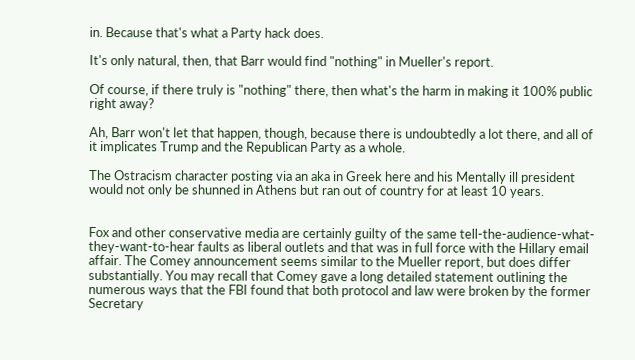in. Because that's what a Party hack does.

It's only natural, then, that Barr would find "nothing" in Mueller's report.

Of course, if there truly is "nothing" there, then what's the harm in making it 100% public right away?

Ah, Barr won't let that happen, though, because there is undoubtedly a lot there, and all of it implicates Trump and the Republican Party as a whole.

The Ostracism character posting via an aka in Greek here and his Mentally ill president would not only be shunned in Athens but ran out of country for at least 10 years.


Fox and other conservative media are certainly guilty of the same tell-the-audience-what-they-want-to-hear faults as liberal outlets and that was in full force with the Hillary email affair. The Comey announcement seems similar to the Mueller report, but does differ substantially. You may recall that Comey gave a long detailed statement outlining the numerous ways that the FBI found that both protocol and law were broken by the former Secretary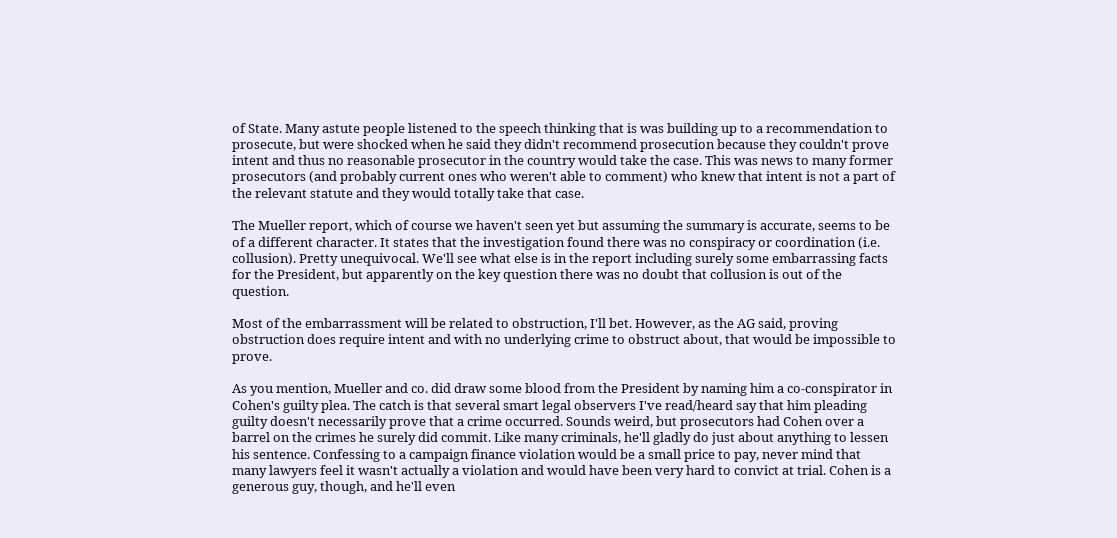of State. Many astute people listened to the speech thinking that is was building up to a recommendation to prosecute, but were shocked when he said they didn't recommend prosecution because they couldn't prove intent and thus no reasonable prosecutor in the country would take the case. This was news to many former prosecutors (and probably current ones who weren't able to comment) who knew that intent is not a part of the relevant statute and they would totally take that case.

The Mueller report, which of course we haven't seen yet but assuming the summary is accurate, seems to be of a different character. It states that the investigation found there was no conspiracy or coordination (i.e. collusion). Pretty unequivocal. We'll see what else is in the report including surely some embarrassing facts for the President, but apparently on the key question there was no doubt that collusion is out of the question.

Most of the embarrassment will be related to obstruction, I'll bet. However, as the AG said, proving obstruction does require intent and with no underlying crime to obstruct about, that would be impossible to prove.

As you mention, Mueller and co. did draw some blood from the President by naming him a co-conspirator in Cohen's guilty plea. The catch is that several smart legal observers I've read/heard say that him pleading guilty doesn't necessarily prove that a crime occurred. Sounds weird, but prosecutors had Cohen over a barrel on the crimes he surely did commit. Like many criminals, he'll gladly do just about anything to lessen his sentence. Confessing to a campaign finance violation would be a small price to pay, never mind that many lawyers feel it wasn't actually a violation and would have been very hard to convict at trial. Cohen is a generous guy, though, and he'll even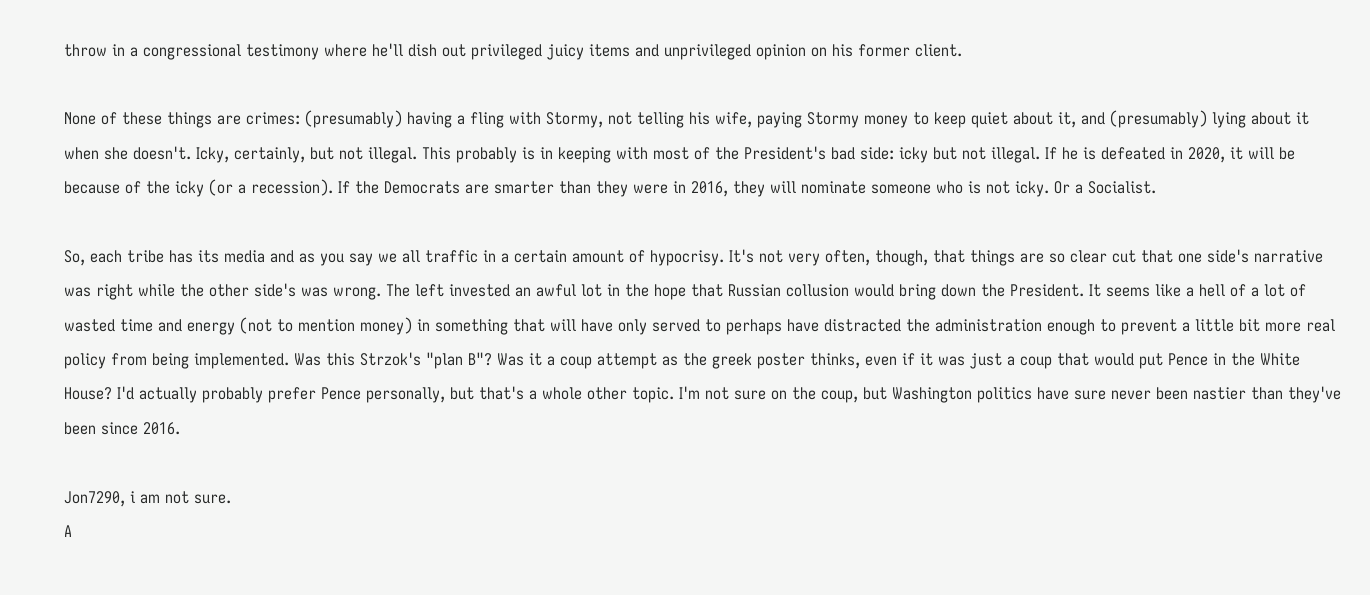throw in a congressional testimony where he'll dish out privileged juicy items and unprivileged opinion on his former client.

None of these things are crimes: (presumably) having a fling with Stormy, not telling his wife, paying Stormy money to keep quiet about it, and (presumably) lying about it when she doesn't. Icky, certainly, but not illegal. This probably is in keeping with most of the President's bad side: icky but not illegal. If he is defeated in 2020, it will be because of the icky (or a recession). If the Democrats are smarter than they were in 2016, they will nominate someone who is not icky. Or a Socialist.

So, each tribe has its media and as you say we all traffic in a certain amount of hypocrisy. It's not very often, though, that things are so clear cut that one side's narrative was right while the other side's was wrong. The left invested an awful lot in the hope that Russian collusion would bring down the President. It seems like a hell of a lot of wasted time and energy (not to mention money) in something that will have only served to perhaps have distracted the administration enough to prevent a little bit more real policy from being implemented. Was this Strzok's "plan B"? Was it a coup attempt as the greek poster thinks, even if it was just a coup that would put Pence in the White House? I'd actually probably prefer Pence personally, but that's a whole other topic. I'm not sure on the coup, but Washington politics have sure never been nastier than they've been since 2016.

Jon7290, i am not sure.
A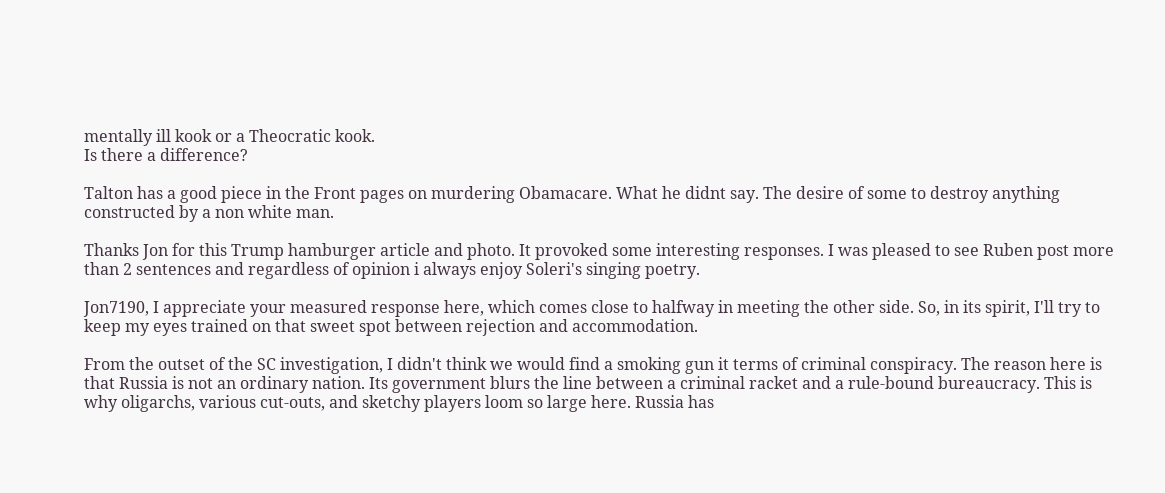mentally ill kook or a Theocratic kook.
Is there a difference?

Talton has a good piece in the Front pages on murdering Obamacare. What he didnt say. The desire of some to destroy anything constructed by a non white man.

Thanks Jon for this Trump hamburger article and photo. It provoked some interesting responses. I was pleased to see Ruben post more than 2 sentences and regardless of opinion i always enjoy Soleri's singing poetry.

Jon7190, I appreciate your measured response here, which comes close to halfway in meeting the other side. So, in its spirit, I'll try to keep my eyes trained on that sweet spot between rejection and accommodation.

From the outset of the SC investigation, I didn't think we would find a smoking gun it terms of criminal conspiracy. The reason here is that Russia is not an ordinary nation. Its government blurs the line between a criminal racket and a rule-bound bureaucracy. This is why oligarchs, various cut-outs, and sketchy players loom so large here. Russia has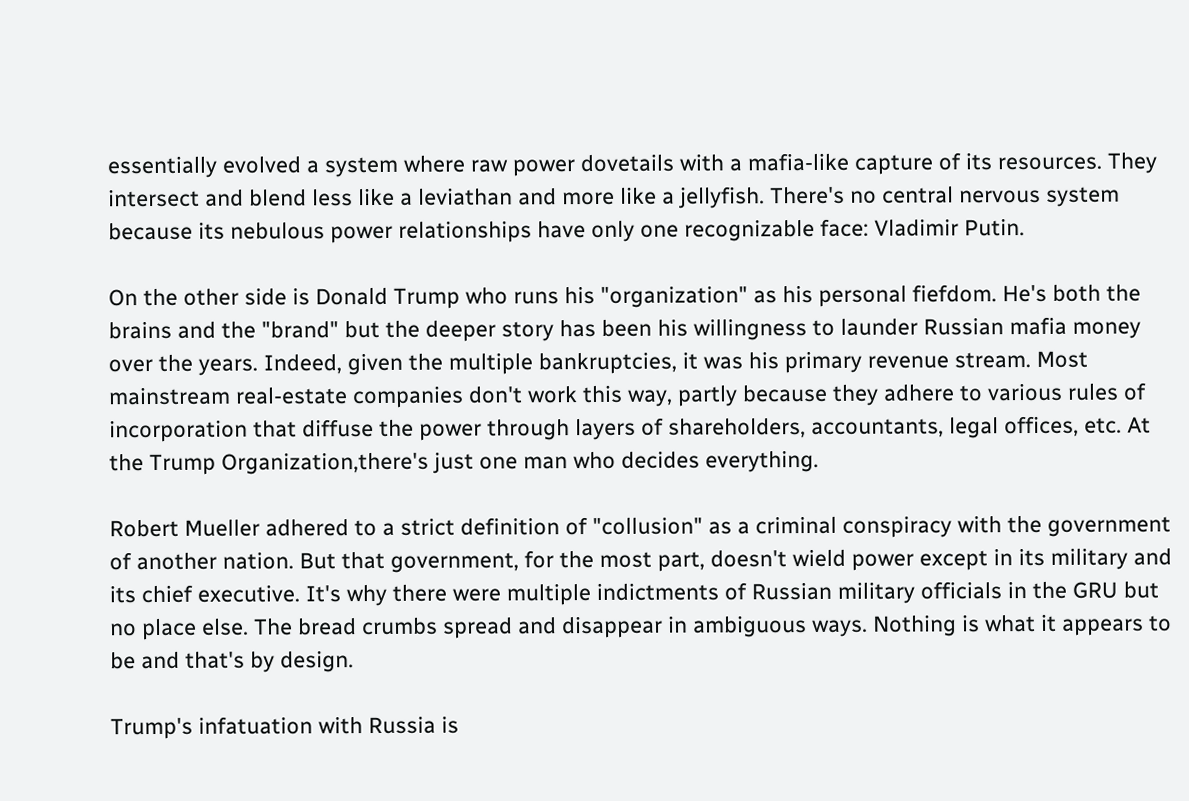essentially evolved a system where raw power dovetails with a mafia-like capture of its resources. They intersect and blend less like a leviathan and more like a jellyfish. There's no central nervous system because its nebulous power relationships have only one recognizable face: Vladimir Putin.

On the other side is Donald Trump who runs his "organization" as his personal fiefdom. He's both the brains and the "brand" but the deeper story has been his willingness to launder Russian mafia money over the years. Indeed, given the multiple bankruptcies, it was his primary revenue stream. Most mainstream real-estate companies don't work this way, partly because they adhere to various rules of incorporation that diffuse the power through layers of shareholders, accountants, legal offices, etc. At the Trump Organization,there's just one man who decides everything.

Robert Mueller adhered to a strict definition of "collusion" as a criminal conspiracy with the government of another nation. But that government, for the most part, doesn't wield power except in its military and its chief executive. It's why there were multiple indictments of Russian military officials in the GRU but no place else. The bread crumbs spread and disappear in ambiguous ways. Nothing is what it appears to be and that's by design.

Trump's infatuation with Russia is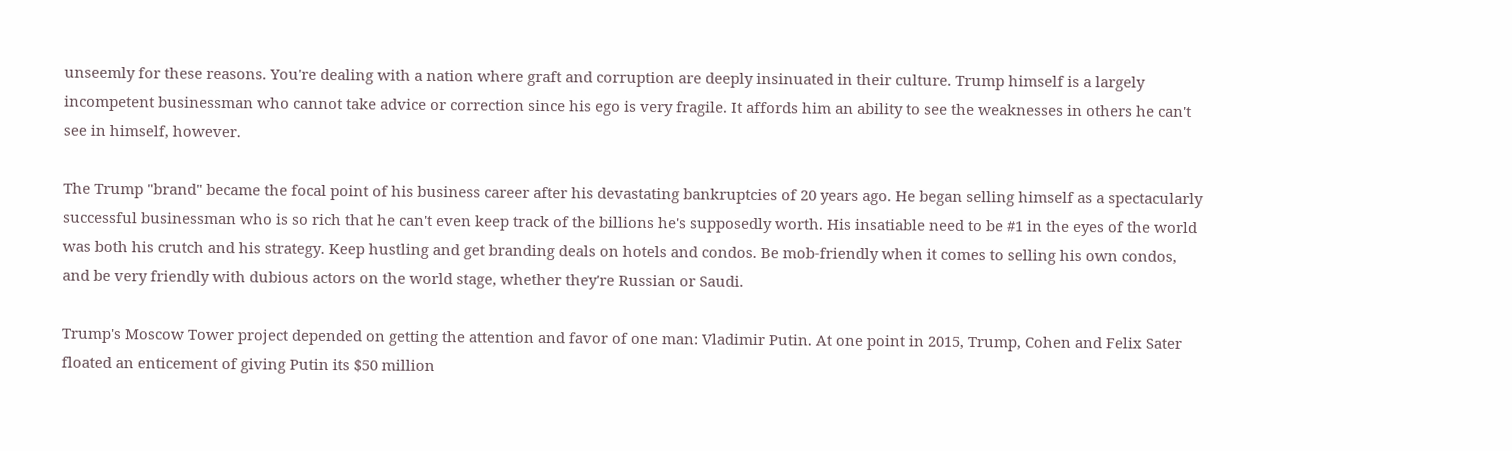unseemly for these reasons. You're dealing with a nation where graft and corruption are deeply insinuated in their culture. Trump himself is a largely incompetent businessman who cannot take advice or correction since his ego is very fragile. It affords him an ability to see the weaknesses in others he can't see in himself, however.

The Trump "brand" became the focal point of his business career after his devastating bankruptcies of 20 years ago. He began selling himself as a spectacularly successful businessman who is so rich that he can't even keep track of the billions he's supposedly worth. His insatiable need to be #1 in the eyes of the world was both his crutch and his strategy. Keep hustling and get branding deals on hotels and condos. Be mob-friendly when it comes to selling his own condos, and be very friendly with dubious actors on the world stage, whether they're Russian or Saudi.

Trump's Moscow Tower project depended on getting the attention and favor of one man: Vladimir Putin. At one point in 2015, Trump, Cohen and Felix Sater floated an enticement of giving Putin its $50 million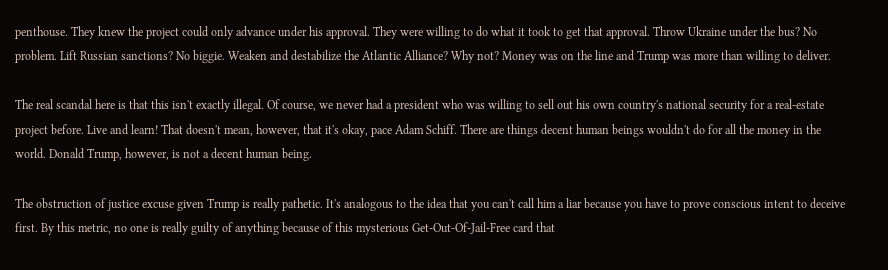penthouse. They knew the project could only advance under his approval. They were willing to do what it took to get that approval. Throw Ukraine under the bus? No problem. Lift Russian sanctions? No biggie. Weaken and destabilize the Atlantic Alliance? Why not? Money was on the line and Trump was more than willing to deliver.

The real scandal here is that this isn't exactly illegal. Of course, we never had a president who was willing to sell out his own country's national security for a real-estate project before. Live and learn! That doesn't mean, however, that it's okay, pace Adam Schiff. There are things decent human beings wouldn't do for all the money in the world. Donald Trump, however, is not a decent human being.

The obstruction of justice excuse given Trump is really pathetic. It's analogous to the idea that you can't call him a liar because you have to prove conscious intent to deceive first. By this metric, no one is really guilty of anything because of this mysterious Get-Out-Of-Jail-Free card that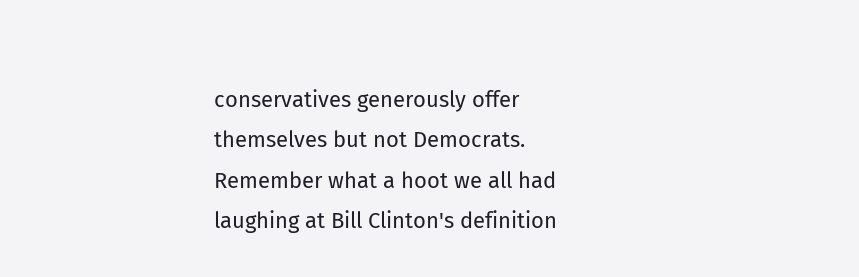conservatives generously offer themselves but not Democrats. Remember what a hoot we all had laughing at Bill Clinton's definition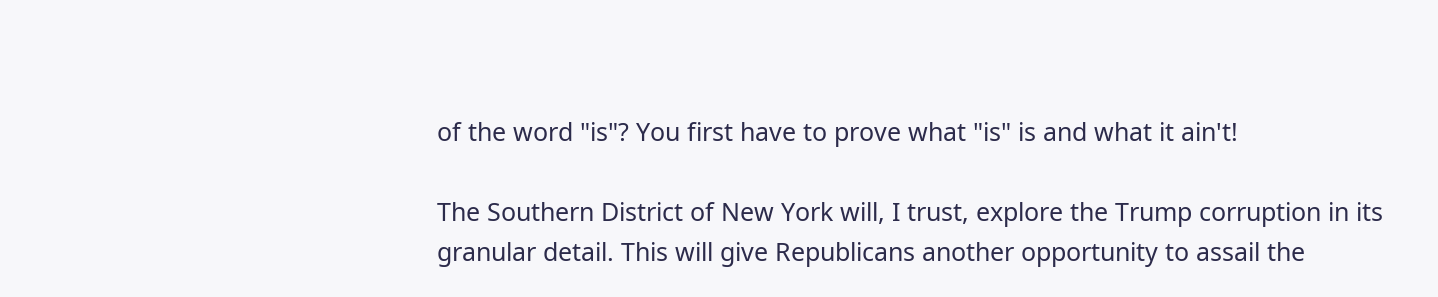of the word "is"? You first have to prove what "is" is and what it ain't!

The Southern District of New York will, I trust, explore the Trump corruption in its granular detail. This will give Republicans another opportunity to assail the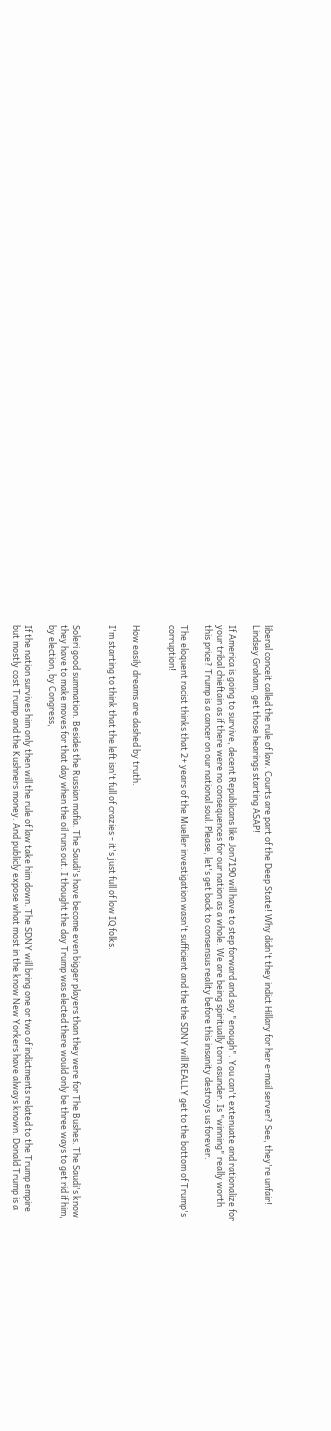liberal conceit called the rule of law. Courts are part of the Deep State! Why didn't they indict Hillary for her e-mail server? See, they're unfair! Lindsey Graham, get those hearings starting ASAP!

If America is going to survive, decent Republicans like Jon7190 will have to step forward and say "enough". You can't extenuate and rationalize for your tribal chieftain as if there were no consequences for our nation as a whole. We are being spiritually torn asunder. Is "winning" really worth this price? Trump is a cancer on our national soul. Please, let's get back to consensus reality before this insanity destroys us forever.

The eloquent racist thinks that 2+ years of the Mueller investigation wasn't sufficient and the the SDNY will REALLY get to the bottom of Trump's corruption!


How easily dreams are dashed by truth.

I'm starting to think that the left isn't full of crazies - it's just full of low IQ folks.


Soleri good summation. Besides the Russian mafia. The Saudi's have become even bigger players than they were for The Bushes. The Saudi's know they have to make moves for that day when the oil runs out. I thought the day Trump was elected there would only be three ways to get rid if him, by election, by Congress,

If the nation survives him only then will the rule of law take him down. The SDNY will bring one or two of indictments related to the Trump empire but mostly cost Trump and the Kushners money. And publicly expose what most in the know New Yorkers have always known. Donald Trump is a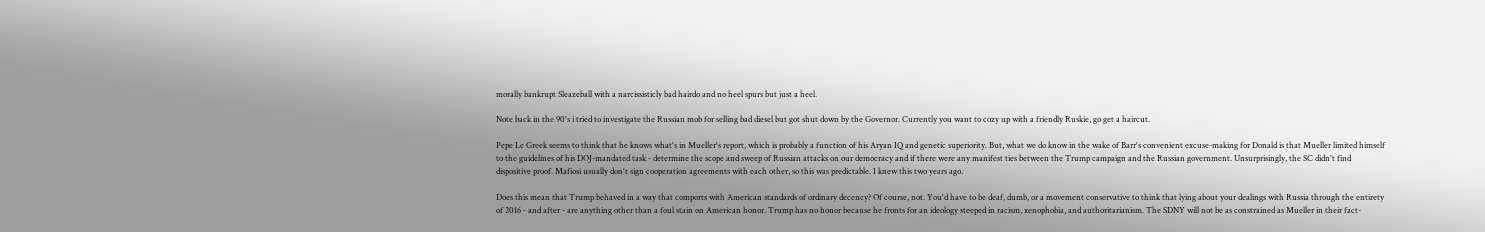morally bankrupt Sleazeball with a narcissisticly bad hairdo and no heel spurs but just a heel.

Note back in the 90's i tried to investigate the Russian mob for selling bad diesel but got shut down by the Governor. Currently you want to cozy up with a friendly Ruskie, go get a haircut.

Pepe Le Greek seems to think that he knows what's in Mueller's report, which is probably a function of his Aryan IQ and genetic superiority. But, what we do know in the wake of Barr's convenient excuse-making for Donald is that Mueller limited himself to the guidelines of his DOJ-mandated task - determine the scope and sweep of Russian attacks on our democracy and if there were any manifest ties between the Trump campaign and the Russian government. Unsurprisingly, the SC didn't find dispositive proof. Mafiosi usually don't sign cooperation agreements with each other, so this was predictable. I knew this two years ago.

Does this mean that Trump behaved in a way that comports with American standards of ordinary decency? Of course, not. You'd have to be deaf, dumb, or a movement conservative to think that lying about your dealings with Russia through the entirety of 2016 - and after - are anything other than a foul stain on American honor. Trump has no honor because he fronts for an ideology steeped in racism, xenophobia, and authoritarianism. The SDNY will not be as constrained as Mueller in their fact-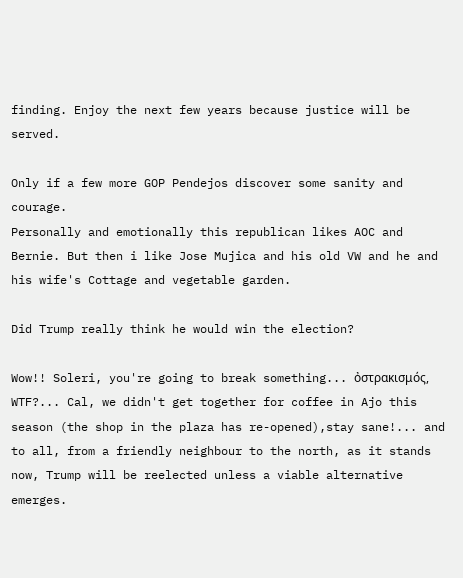finding. Enjoy the next few years because justice will be served.

Only if a few more GOP Pendejos discover some sanity and courage.
Personally and emotionally this republican likes AOC and Bernie. But then i like Jose Mujica and his old VW and he and his wife's Cottage and vegetable garden.

Did Trump really think he would win the election?

Wow!! Soleri, you're going to break something... ὀστρακισμός, WTF?... Cal, we didn't get together for coffee in Ajo this season (the shop in the plaza has re-opened),stay sane!... and to all, from a friendly neighbour to the north, as it stands now, Trump will be reelected unless a viable alternative emerges.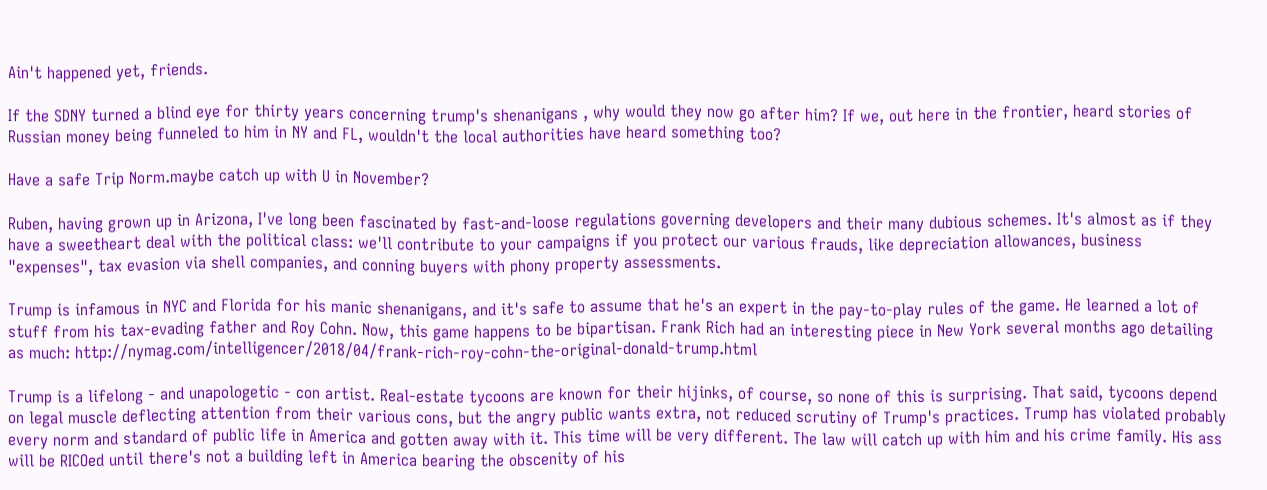Ain't happened yet, friends.

If the SDNY turned a blind eye for thirty years concerning trump's shenanigans , why would they now go after him? If we, out here in the frontier, heard stories of Russian money being funneled to him in NY and FL, wouldn't the local authorities have heard something too?

Have a safe Trip Norm.maybe catch up with U in November?

Ruben, having grown up in Arizona, I've long been fascinated by fast-and-loose regulations governing developers and their many dubious schemes. It's almost as if they have a sweetheart deal with the political class: we'll contribute to your campaigns if you protect our various frauds, like depreciation allowances, business "expenses", tax evasion via shell companies, and conning buyers with phony property assessments.

Trump is infamous in NYC and Florida for his manic shenanigans, and it's safe to assume that he's an expert in the pay-to-play rules of the game. He learned a lot of stuff from his tax-evading father and Roy Cohn. Now, this game happens to be bipartisan. Frank Rich had an interesting piece in New York several months ago detailing as much: http://nymag.com/intelligencer/2018/04/frank-rich-roy-cohn-the-original-donald-trump.html

Trump is a lifelong - and unapologetic - con artist. Real-estate tycoons are known for their hijinks, of course, so none of this is surprising. That said, tycoons depend on legal muscle deflecting attention from their various cons, but the angry public wants extra, not reduced scrutiny of Trump's practices. Trump has violated probably every norm and standard of public life in America and gotten away with it. This time will be very different. The law will catch up with him and his crime family. His ass will be RICOed until there's not a building left in America bearing the obscenity of his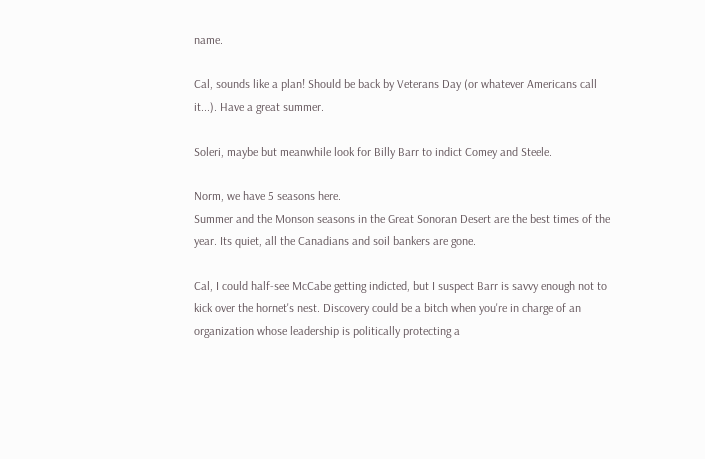name.

Cal, sounds like a plan! Should be back by Veterans Day (or whatever Americans call it...). Have a great summer.

Soleri, maybe but meanwhile look for Billy Barr to indict Comey and Steele.

Norm, we have 5 seasons here.
Summer and the Monson seasons in the Great Sonoran Desert are the best times of the year. Its quiet, all the Canadians and soil bankers are gone.

Cal, I could half-see McCabe getting indicted, but I suspect Barr is savvy enough not to kick over the hornet's nest. Discovery could be a bitch when you're in charge of an organization whose leadership is politically protecting a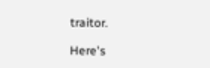traitor.

Here's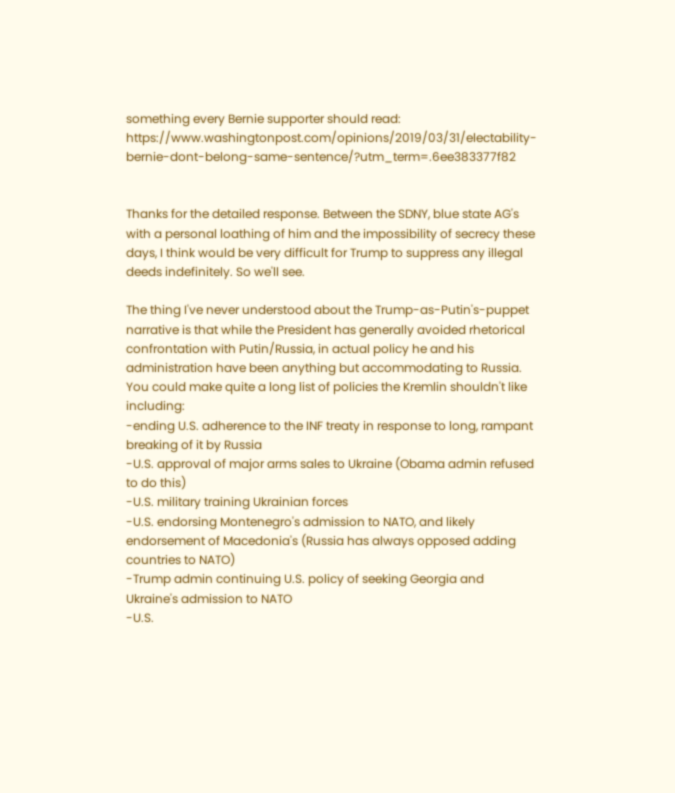something every Bernie supporter should read: https://www.washingtonpost.com/opinions/2019/03/31/electability-bernie-dont-belong-same-sentence/?utm_term=.6ee383377f82


Thanks for the detailed response. Between the SDNY, blue state AG's with a personal loathing of him and the impossibility of secrecy these days, I think would be very difficult for Trump to suppress any illegal deeds indefinitely. So we'll see.

The thing I've never understood about the Trump-as-Putin's-puppet narrative is that while the President has generally avoided rhetorical confrontation with Putin/Russia, in actual policy he and his administration have been anything but accommodating to Russia. You could make quite a long list of policies the Kremlin shouldn't like including:
-ending U.S. adherence to the INF treaty in response to long, rampant breaking of it by Russia
-U.S. approval of major arms sales to Ukraine (Obama admin refused to do this)
-U.S. military training Ukrainian forces
-U.S. endorsing Montenegro's admission to NATO, and likely endorsement of Macedonia's (Russia has always opposed adding countries to NATO)
-Trump admin continuing U.S. policy of seeking Georgia and Ukraine's admission to NATO
-U.S.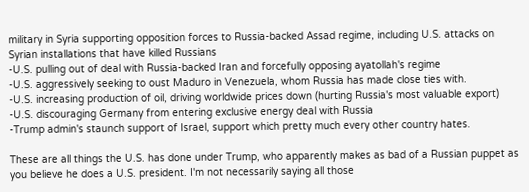military in Syria supporting opposition forces to Russia-backed Assad regime, including U.S. attacks on Syrian installations that have killed Russians
-U.S. pulling out of deal with Russia-backed Iran and forcefully opposing ayatollah's regime
-U.S. aggressively seeking to oust Maduro in Venezuela, whom Russia has made close ties with.
-U.S. increasing production of oil, driving worldwide prices down (hurting Russia's most valuable export)
-U.S. discouraging Germany from entering exclusive energy deal with Russia
-Trump admin's staunch support of Israel, support which pretty much every other country hates.

These are all things the U.S. has done under Trump, who apparently makes as bad of a Russian puppet as you believe he does a U.S. president. I'm not necessarily saying all those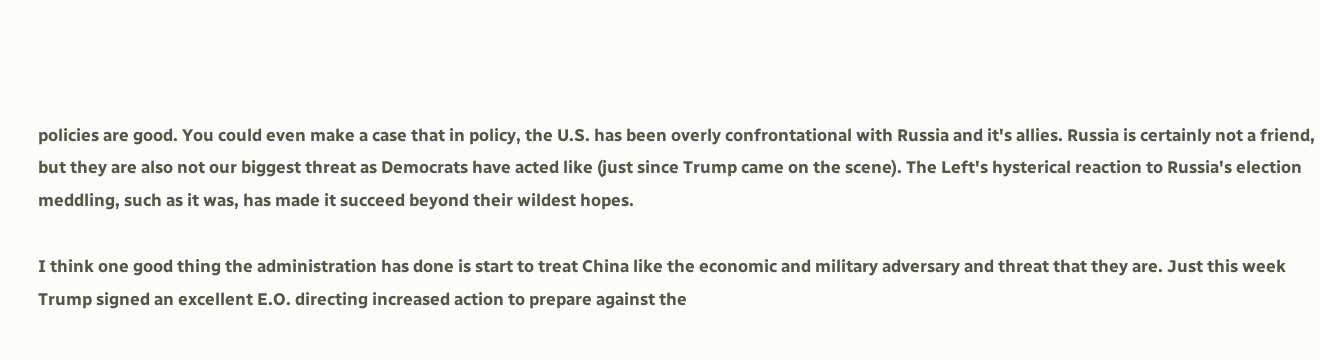policies are good. You could even make a case that in policy, the U.S. has been overly confrontational with Russia and it's allies. Russia is certainly not a friend, but they are also not our biggest threat as Democrats have acted like (just since Trump came on the scene). The Left's hysterical reaction to Russia's election meddling, such as it was, has made it succeed beyond their wildest hopes.

I think one good thing the administration has done is start to treat China like the economic and military adversary and threat that they are. Just this week Trump signed an excellent E.O. directing increased action to prepare against the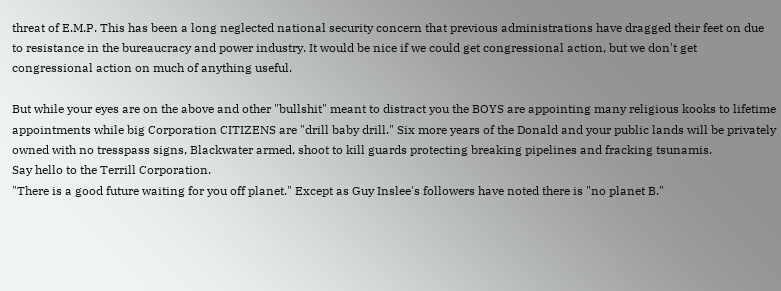threat of E.M.P. This has been a long neglected national security concern that previous administrations have dragged their feet on due to resistance in the bureaucracy and power industry. It would be nice if we could get congressional action, but we don't get congressional action on much of anything useful.

But while your eyes are on the above and other "bullshit" meant to distract you the BOYS are appointing many religious kooks to lifetime appointments while big Corporation CITIZENS are "drill baby drill." Six more years of the Donald and your public lands will be privately owned with no tresspass signs, Blackwater armed, shoot to kill guards protecting breaking pipelines and fracking tsunamis.
Say hello to the Terrill Corporation.
"There is a good future waiting for you off planet." Except as Guy Inslee's followers have noted there is "no planet B."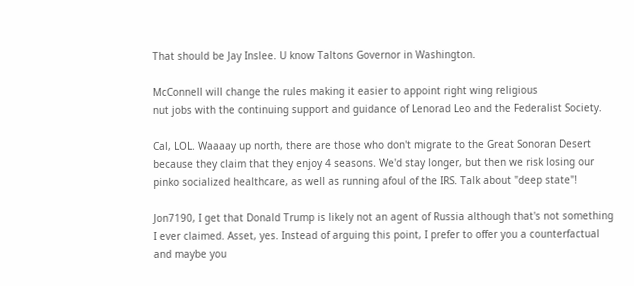That should be Jay Inslee. U know Taltons Governor in Washington.

McConnell will change the rules making it easier to appoint right wing religious
nut jobs with the continuing support and guidance of Lenorad Leo and the Federalist Society.

Cal, LOL. Waaaay up north, there are those who don't migrate to the Great Sonoran Desert because they claim that they enjoy 4 seasons. We'd stay longer, but then we risk losing our pinko socialized healthcare, as well as running afoul of the IRS. Talk about "deep state"!

Jon7190, I get that Donald Trump is likely not an agent of Russia although that's not something I ever claimed. Asset, yes. Instead of arguing this point, I prefer to offer you a counterfactual and maybe you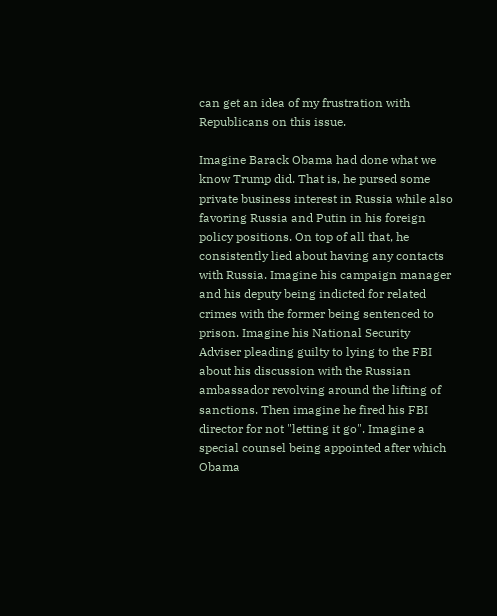can get an idea of my frustration with Republicans on this issue.

Imagine Barack Obama had done what we know Trump did. That is, he pursed some private business interest in Russia while also favoring Russia and Putin in his foreign policy positions. On top of all that, he consistently lied about having any contacts with Russia. Imagine his campaign manager and his deputy being indicted for related crimes with the former being sentenced to prison. Imagine his National Security Adviser pleading guilty to lying to the FBI about his discussion with the Russian ambassador revolving around the lifting of sanctions. Then imagine he fired his FBI director for not "letting it go". Imagine a special counsel being appointed after which Obama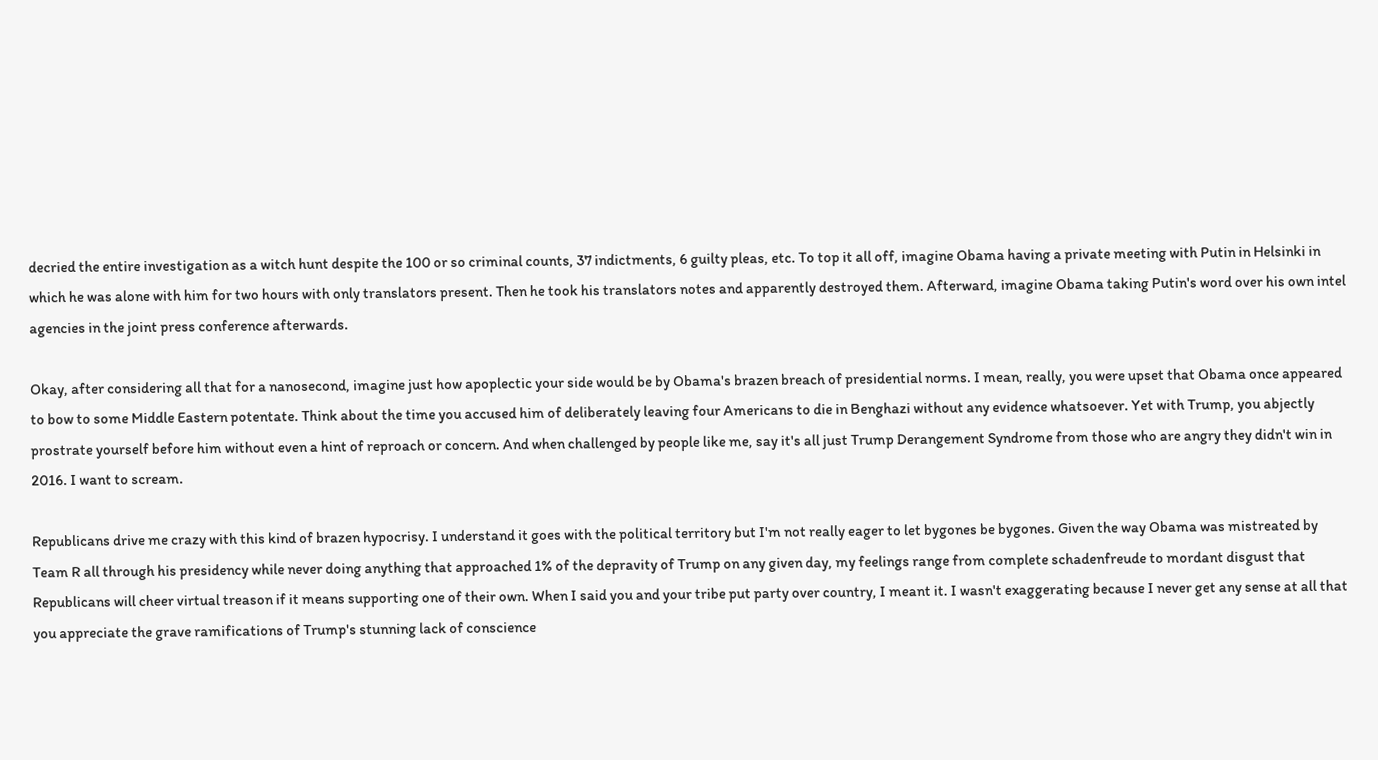decried the entire investigation as a witch hunt despite the 100 or so criminal counts, 37 indictments, 6 guilty pleas, etc. To top it all off, imagine Obama having a private meeting with Putin in Helsinki in which he was alone with him for two hours with only translators present. Then he took his translators notes and apparently destroyed them. Afterward, imagine Obama taking Putin's word over his own intel agencies in the joint press conference afterwards.

Okay, after considering all that for a nanosecond, imagine just how apoplectic your side would be by Obama's brazen breach of presidential norms. I mean, really, you were upset that Obama once appeared to bow to some Middle Eastern potentate. Think about the time you accused him of deliberately leaving four Americans to die in Benghazi without any evidence whatsoever. Yet with Trump, you abjectly prostrate yourself before him without even a hint of reproach or concern. And when challenged by people like me, say it's all just Trump Derangement Syndrome from those who are angry they didn't win in 2016. I want to scream.

Republicans drive me crazy with this kind of brazen hypocrisy. I understand it goes with the political territory but I'm not really eager to let bygones be bygones. Given the way Obama was mistreated by Team R all through his presidency while never doing anything that approached 1% of the depravity of Trump on any given day, my feelings range from complete schadenfreude to mordant disgust that Republicans will cheer virtual treason if it means supporting one of their own. When I said you and your tribe put party over country, I meant it. I wasn't exaggerating because I never get any sense at all that you appreciate the grave ramifications of Trump's stunning lack of conscience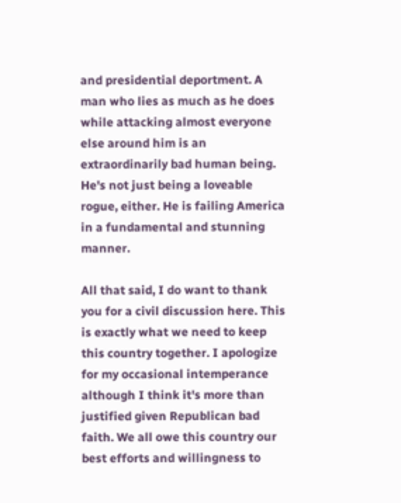and presidential deportment. A man who lies as much as he does while attacking almost everyone else around him is an extraordinarily bad human being. He's not just being a loveable rogue, either. He is failing America in a fundamental and stunning manner.

All that said, I do want to thank you for a civil discussion here. This is exactly what we need to keep this country together. I apologize for my occasional intemperance although I think it's more than justified given Republican bad faith. We all owe this country our best efforts and willingness to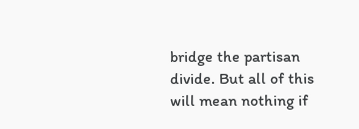bridge the partisan divide. But all of this will mean nothing if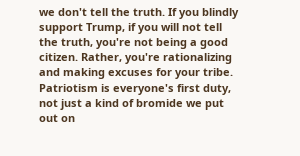we don't tell the truth. If you blindly support Trump, if you will not tell the truth, you're not being a good citizen. Rather, you're rationalizing and making excuses for your tribe. Patriotism is everyone's first duty, not just a kind of bromide we put out on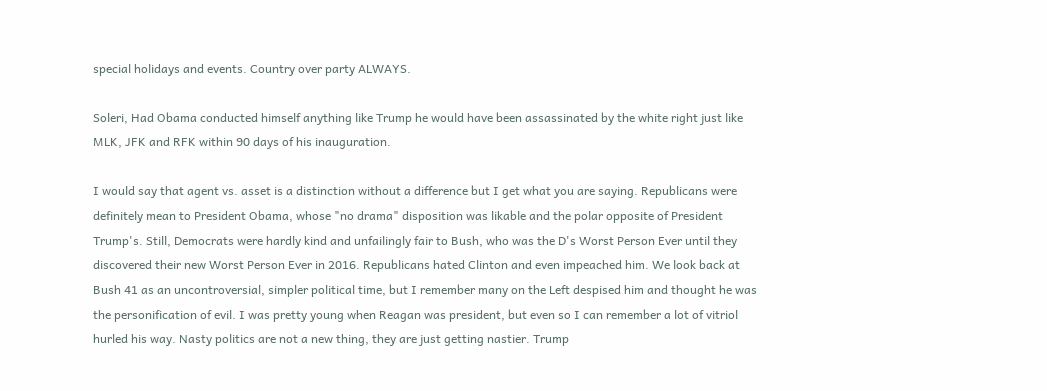special holidays and events. Country over party ALWAYS.

Soleri, Had Obama conducted himself anything like Trump he would have been assassinated by the white right just like MLK, JFK and RFK within 90 days of his inauguration.

I would say that agent vs. asset is a distinction without a difference but I get what you are saying. Republicans were definitely mean to President Obama, whose "no drama" disposition was likable and the polar opposite of President Trump's. Still, Democrats were hardly kind and unfailingly fair to Bush, who was the D's Worst Person Ever until they discovered their new Worst Person Ever in 2016. Republicans hated Clinton and even impeached him. We look back at Bush 41 as an uncontroversial, simpler political time, but I remember many on the Left despised him and thought he was the personification of evil. I was pretty young when Reagan was president, but even so I can remember a lot of vitriol hurled his way. Nasty politics are not a new thing, they are just getting nastier. Trump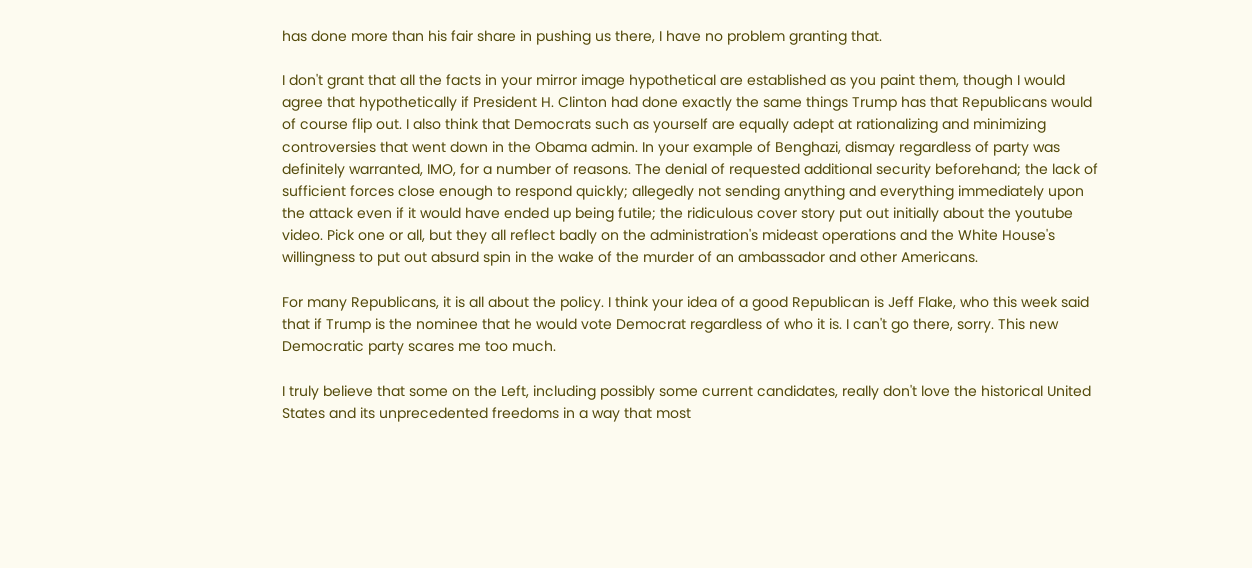has done more than his fair share in pushing us there, I have no problem granting that.

I don't grant that all the facts in your mirror image hypothetical are established as you paint them, though I would agree that hypothetically if President H. Clinton had done exactly the same things Trump has that Republicans would of course flip out. I also think that Democrats such as yourself are equally adept at rationalizing and minimizing controversies that went down in the Obama admin. In your example of Benghazi, dismay regardless of party was definitely warranted, IMO, for a number of reasons. The denial of requested additional security beforehand; the lack of sufficient forces close enough to respond quickly; allegedly not sending anything and everything immediately upon the attack even if it would have ended up being futile; the ridiculous cover story put out initially about the youtube video. Pick one or all, but they all reflect badly on the administration's mideast operations and the White House's willingness to put out absurd spin in the wake of the murder of an ambassador and other Americans.

For many Republicans, it is all about the policy. I think your idea of a good Republican is Jeff Flake, who this week said that if Trump is the nominee that he would vote Democrat regardless of who it is. I can't go there, sorry. This new Democratic party scares me too much.

I truly believe that some on the Left, including possibly some current candidates, really don't love the historical United States and its unprecedented freedoms in a way that most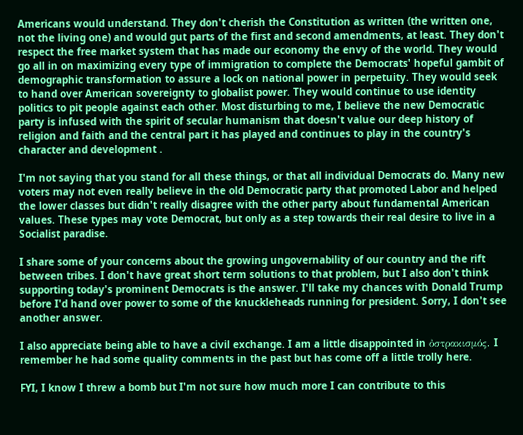Americans would understand. They don't cherish the Constitution as written (the written one, not the living one) and would gut parts of the first and second amendments, at least. They don't respect the free market system that has made our economy the envy of the world. They would go all in on maximizing every type of immigration to complete the Democrats' hopeful gambit of demographic transformation to assure a lock on national power in perpetuity. They would seek to hand over American sovereignty to globalist power. They would continue to use identity politics to pit people against each other. Most disturbing to me, I believe the new Democratic party is infused with the spirit of secular humanism that doesn't value our deep history of religion and faith and the central part it has played and continues to play in the country's character and development .

I'm not saying that you stand for all these things, or that all individual Democrats do. Many new voters may not even really believe in the old Democratic party that promoted Labor and helped the lower classes but didn't really disagree with the other party about fundamental American values. These types may vote Democrat, but only as a step towards their real desire to live in a Socialist paradise.

I share some of your concerns about the growing ungovernability of our country and the rift between tribes. I don't have great short term solutions to that problem, but I also don't think supporting today's prominent Democrats is the answer. I'll take my chances with Donald Trump before I'd hand over power to some of the knuckleheads running for president. Sorry, I don't see another answer.

I also appreciate being able to have a civil exchange. I am a little disappointed in ὀστρακισμός. I remember he had some quality comments in the past but has come off a little trolly here.

FYI, I know I threw a bomb but I'm not sure how much more I can contribute to this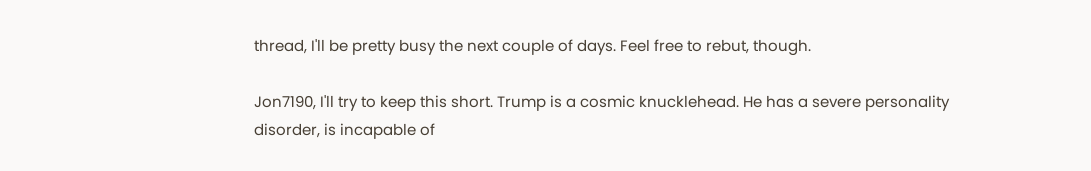thread, I'll be pretty busy the next couple of days. Feel free to rebut, though.

Jon7190, I'll try to keep this short. Trump is a cosmic knucklehead. He has a severe personality disorder, is incapable of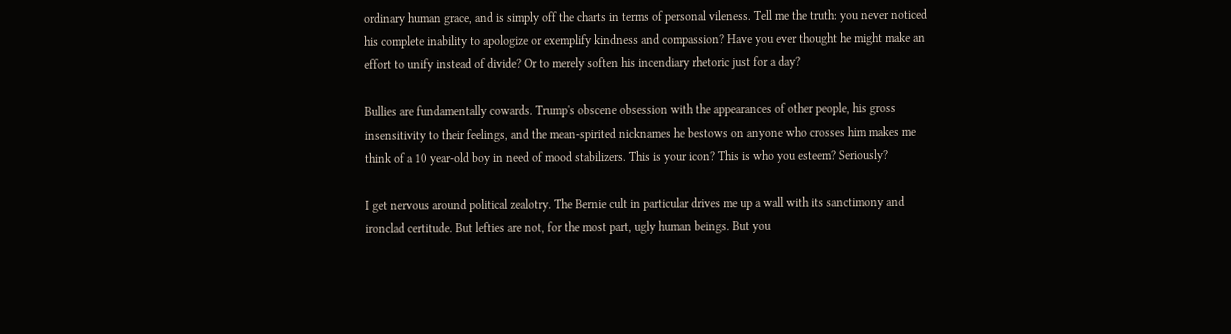ordinary human grace, and is simply off the charts in terms of personal vileness. Tell me the truth: you never noticed his complete inability to apologize or exemplify kindness and compassion? Have you ever thought he might make an effort to unify instead of divide? Or to merely soften his incendiary rhetoric just for a day?

Bullies are fundamentally cowards. Trump's obscene obsession with the appearances of other people, his gross insensitivity to their feelings, and the mean-spirited nicknames he bestows on anyone who crosses him makes me think of a 10 year-old boy in need of mood stabilizers. This is your icon? This is who you esteem? Seriously?

I get nervous around political zealotry. The Bernie cult in particular drives me up a wall with its sanctimony and ironclad certitude. But lefties are not, for the most part, ugly human beings. But you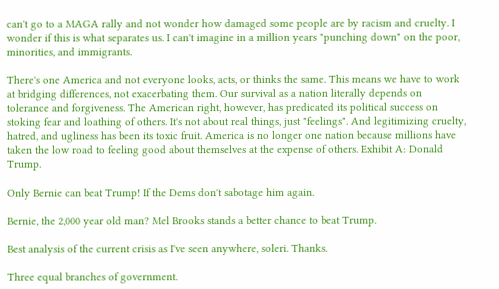can't go to a MAGA rally and not wonder how damaged some people are by racism and cruelty. I wonder if this is what separates us. I can't imagine in a million years "punching down" on the poor, minorities, and immigrants.

There's one America and not everyone looks, acts, or thinks the same. This means we have to work at bridging differences, not exacerbating them. Our survival as a nation literally depends on tolerance and forgiveness. The American right, however, has predicated its political success on stoking fear and loathing of others. It's not about real things, just "feelings". And legitimizing cruelty, hatred, and ugliness has been its toxic fruit. America is no longer one nation because millions have taken the low road to feeling good about themselves at the expense of others. Exhibit A: Donald Trump.

Only Bernie can beat Trump! If the Dems don't sabotage him again.

Bernie, the 2,000 year old man? Mel Brooks stands a better chance to beat Trump.

Best analysis of the current crisis as I've seen anywhere, soleri. Thanks.

Three equal branches of government.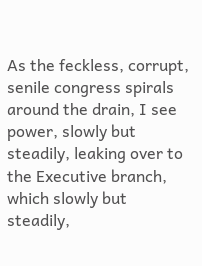As the feckless, corrupt, senile congress spirals around the drain, I see power, slowly but steadily, leaking over to the Executive branch, which slowly but steadily,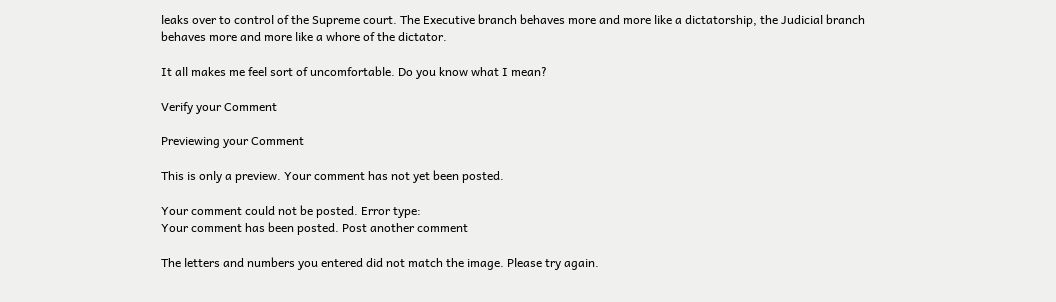leaks over to control of the Supreme court. The Executive branch behaves more and more like a dictatorship, the Judicial branch behaves more and more like a whore of the dictator.

It all makes me feel sort of uncomfortable. Do you know what I mean?

Verify your Comment

Previewing your Comment

This is only a preview. Your comment has not yet been posted.

Your comment could not be posted. Error type:
Your comment has been posted. Post another comment

The letters and numbers you entered did not match the image. Please try again.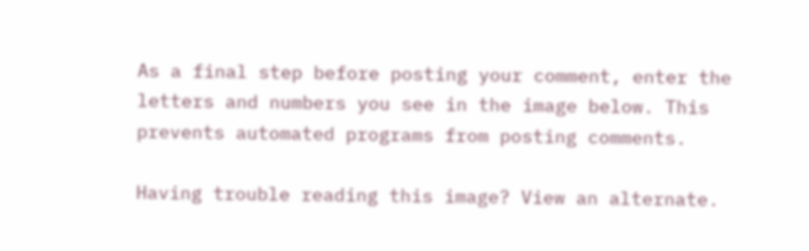As a final step before posting your comment, enter the letters and numbers you see in the image below. This prevents automated programs from posting comments.

Having trouble reading this image? View an alternate.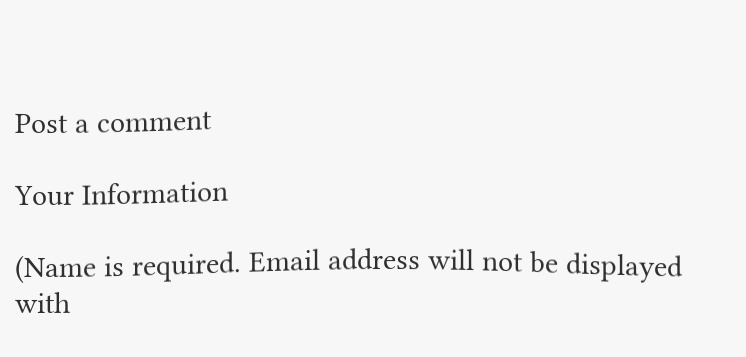Post a comment

Your Information

(Name is required. Email address will not be displayed with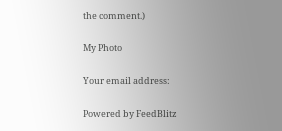the comment.)

My Photo

Your email address:

Powered by FeedBlitz